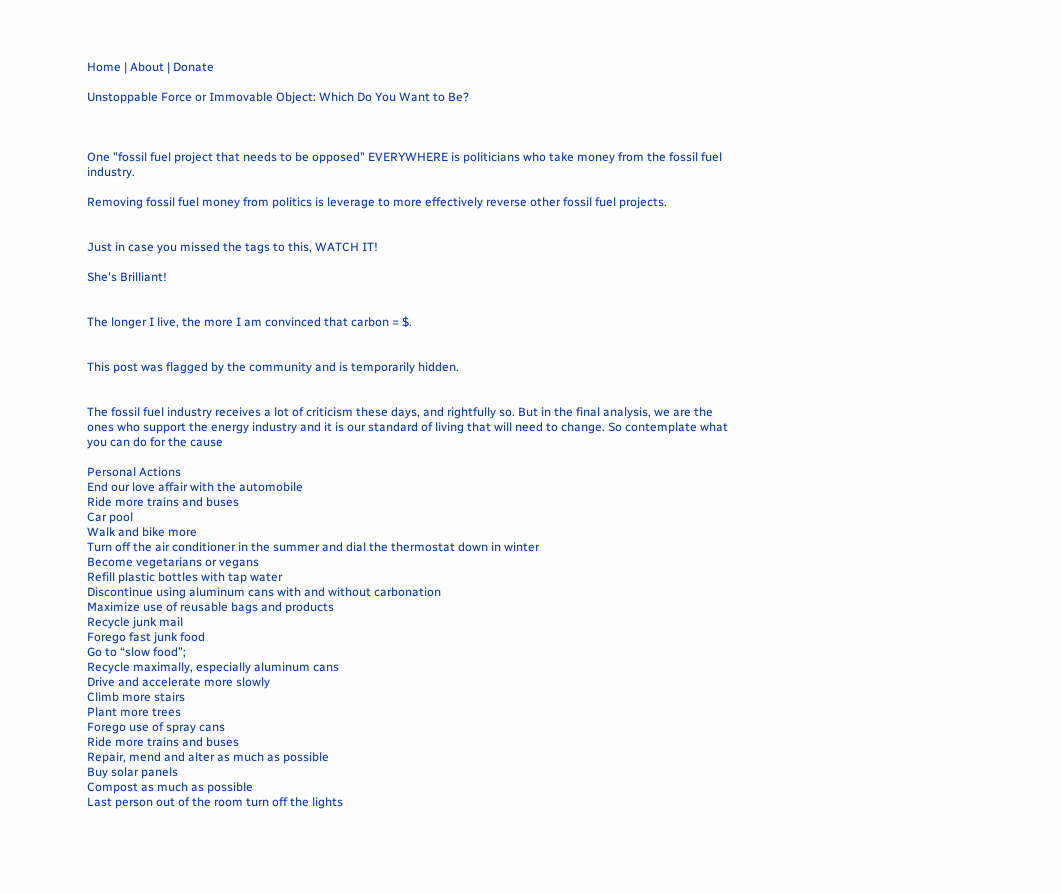Home | About | Donate

Unstoppable Force or Immovable Object: Which Do You Want to Be?



One "fossil fuel project that needs to be opposed" EVERYWHERE is politicians who take money from the fossil fuel industry.

Removing fossil fuel money from politics is leverage to more effectively reverse other fossil fuel projects.


Just in case you missed the tags to this, WATCH IT!

She's Brilliant!


The longer I live, the more I am convinced that carbon = $.


This post was flagged by the community and is temporarily hidden.


The fossil fuel industry receives a lot of criticism these days, and rightfully so. But in the final analysis, we are the ones who support the energy industry and it is our standard of living that will need to change. So contemplate what you can do for the cause

Personal Actions
End our love affair with the automobile
Ride more trains and buses
Car pool
Walk and bike more
Turn off the air conditioner in the summer and dial the thermostat down in winter
Become vegetarians or vegans
Refill plastic bottles with tap water
Discontinue using aluminum cans with and without carbonation
Maximize use of reusable bags and products
Recycle junk mail
Forego fast junk food
Go to “slow food”;
Recycle maximally, especially aluminum cans
Drive and accelerate more slowly
Climb more stairs
Plant more trees
Forego use of spray cans
Ride more trains and buses
Repair, mend and alter as much as possible
Buy solar panels
Compost as much as possible
Last person out of the room turn off the lights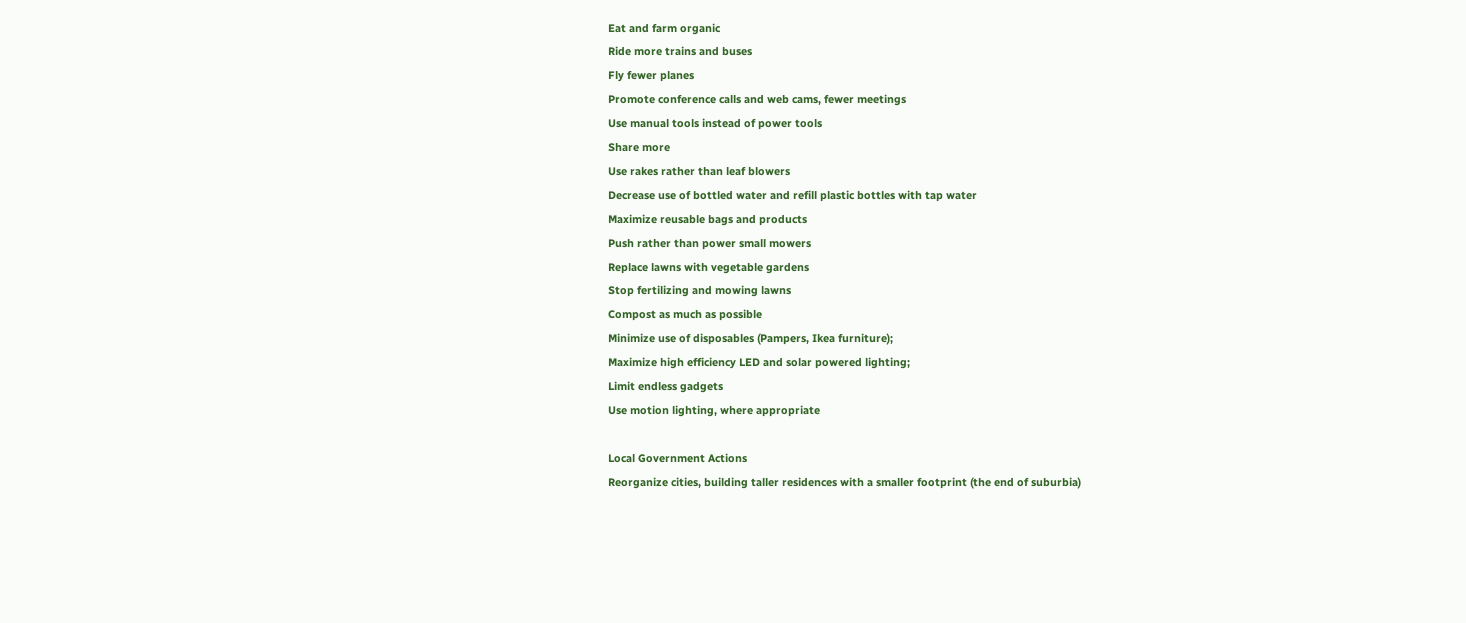Eat and farm organic
Ride more trains and buses
Fly fewer planes
Promote conference calls and web cams, fewer meetings
Use manual tools instead of power tools
Share more
Use rakes rather than leaf blowers
Decrease use of bottled water and refill plastic bottles with tap water
Maximize reusable bags and products
Push rather than power small mowers
Replace lawns with vegetable gardens
Stop fertilizing and mowing lawns
Compost as much as possible
Minimize use of disposables (Pampers, Ikea furniture);
Maximize high efficiency LED and solar powered lighting;
Limit endless gadgets
Use motion lighting, where appropriate

Local Government Actions
Reorganize cities, building taller residences with a smaller footprint (the end of suburbia)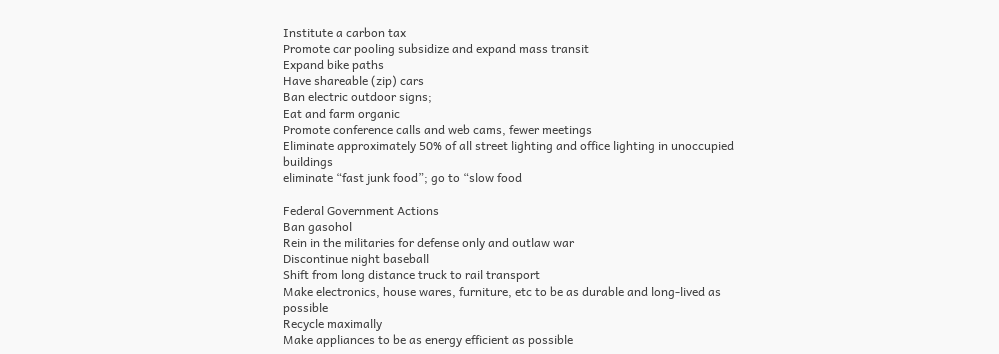Institute a carbon tax
Promote car pooling subsidize and expand mass transit
Expand bike paths
Have shareable (zip) cars
Ban electric outdoor signs;
Eat and farm organic
Promote conference calls and web cams, fewer meetings
Eliminate approximately 50% of all street lighting and office lighting in unoccupied buildings
eliminate “fast junk food”; go to “slow food

Federal Government Actions
Ban gasohol
Rein in the militaries for defense only and outlaw war
Discontinue night baseball
Shift from long distance truck to rail transport
Make electronics, house wares, furniture, etc to be as durable and long-lived as possible
Recycle maximally
Make appliances to be as energy efficient as possible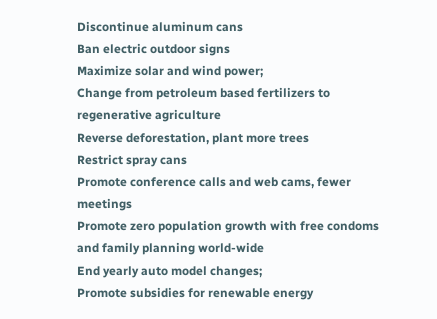Discontinue aluminum cans
Ban electric outdoor signs
Maximize solar and wind power;
Change from petroleum based fertilizers to regenerative agriculture
Reverse deforestation, plant more trees
Restrict spray cans
Promote conference calls and web cams, fewer meetings
Promote zero population growth with free condoms and family planning world-wide
End yearly auto model changes;
Promote subsidies for renewable energy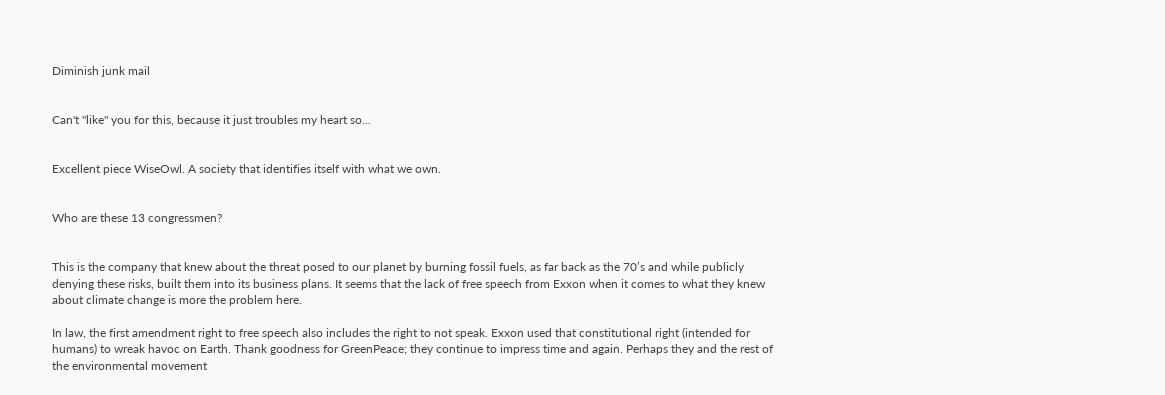Diminish junk mail


Can't "like" you for this, because it just troubles my heart so...


Excellent piece WiseOwl. A society that identifies itself with what we own.


Who are these 13 congressmen?


This is the company that knew about the threat posed to our planet by burning fossil fuels, as far back as the 70’s and while publicly denying these risks, built them into its business plans. It seems that the lack of free speech from Exxon when it comes to what they knew about climate change is more the problem here.

In law, the first amendment right to free speech also includes the right to not speak. Exxon used that constitutional right (intended for humans) to wreak havoc on Earth. Thank goodness for GreenPeace; they continue to impress time and again. Perhaps they and the rest of the environmental movement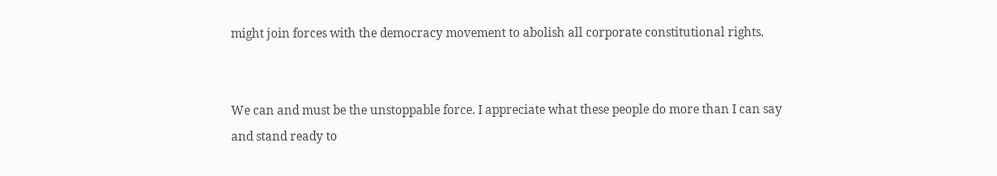might join forces with the democracy movement to abolish all corporate constitutional rights.


We can and must be the unstoppable force. I appreciate what these people do more than I can say and stand ready to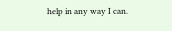help in any way I can.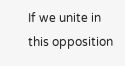If we unite in this opposition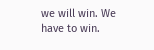we will win. We have to win.